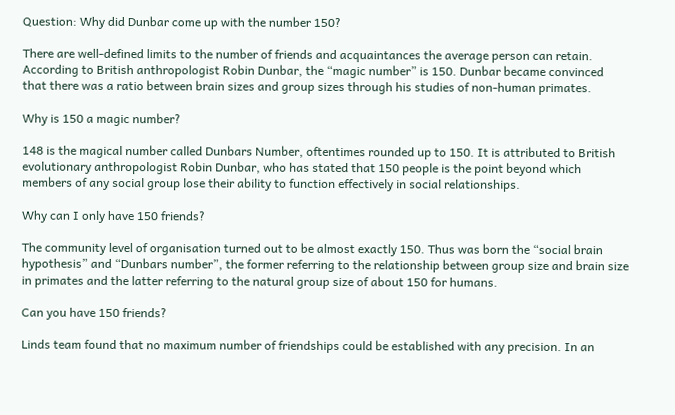Question: Why did Dunbar come up with the number 150?

There are well-defined limits to the number of friends and acquaintances the average person can retain. According to British anthropologist Robin Dunbar, the “magic number” is 150. Dunbar became convinced that there was a ratio between brain sizes and group sizes through his studies of non-human primates.

Why is 150 a magic number?

148 is the magical number called Dunbars Number, oftentimes rounded up to 150. It is attributed to British evolutionary anthropologist Robin Dunbar, who has stated that 150 people is the point beyond which members of any social group lose their ability to function effectively in social relationships.

Why can I only have 150 friends?

The community level of organisation turned out to be almost exactly 150. Thus was born the “social brain hypothesis” and “Dunbars number”, the former referring to the relationship between group size and brain size in primates and the latter referring to the natural group size of about 150 for humans.

Can you have 150 friends?

Linds team found that no maximum number of friendships could be established with any precision. In an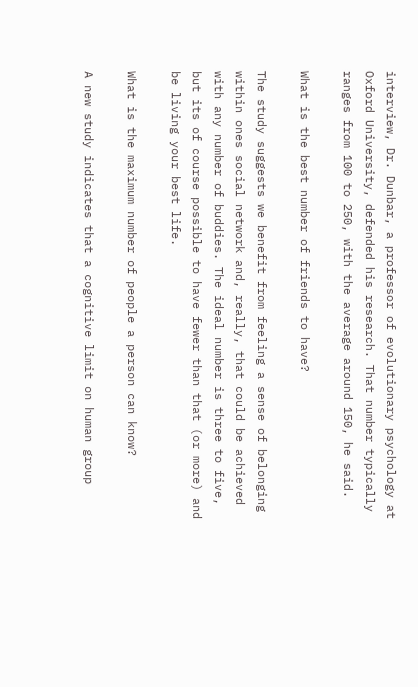interview, Dr. Dunbar, a professor of evolutionary psychology at Oxford University, defended his research. That number typically ranges from 100 to 250, with the average around 150, he said.

What is the best number of friends to have?

The study suggests we benefit from feeling a sense of belonging within ones social network and, really, that could be achieved with any number of buddies. The ideal number is three to five, but its of course possible to have fewer than that (or more) and be living your best life.

What is the maximum number of people a person can know?

A new study indicates that a cognitive limit on human group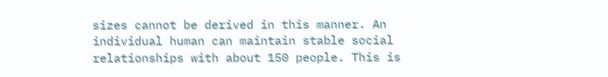sizes cannot be derived in this manner. An individual human can maintain stable social relationships with about 150 people. This is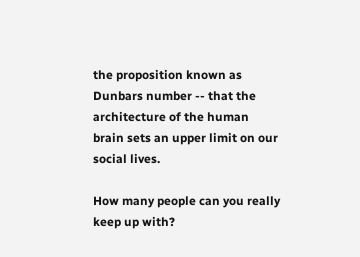the proposition known as Dunbars number -- that the architecture of the human brain sets an upper limit on our social lives.

How many people can you really keep up with?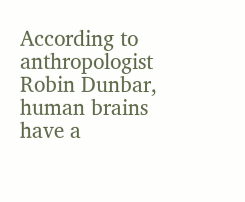According to anthropologist Robin Dunbar, human brains have a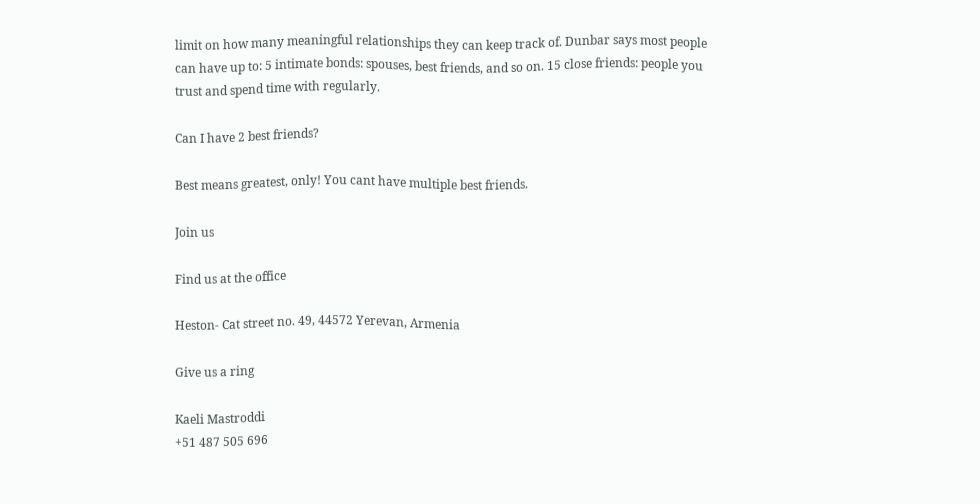limit on how many meaningful relationships they can keep track of. Dunbar says most people can have up to: 5 intimate bonds: spouses, best friends, and so on. 15 close friends: people you trust and spend time with regularly.

Can I have 2 best friends?

Best means greatest, only! You cant have multiple best friends.

Join us

Find us at the office

Heston- Cat street no. 49, 44572 Yerevan, Armenia

Give us a ring

Kaeli Mastroddi
+51 487 505 696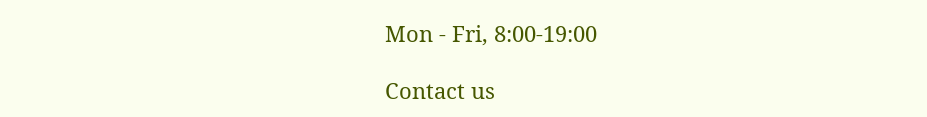Mon - Fri, 8:00-19:00

Contact us